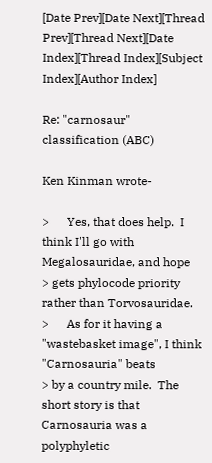[Date Prev][Date Next][Thread Prev][Thread Next][Date Index][Thread Index][Subject Index][Author Index]

Re: "carnosaur" classification (ABC)

Ken Kinman wrote-

>      Yes, that does help.  I think I'll go with Megalosauridae, and hope
> gets phylocode priority rather than Torvosauridae.
>      As for it having a "wastebasket image", I think "Carnosauria" beats
> by a country mile.  The short story is that Carnosauria was a polyphyletic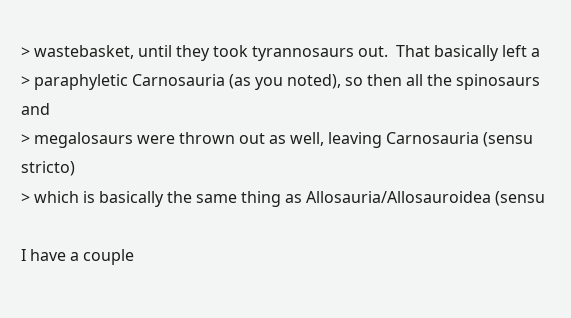> wastebasket, until they took tyrannosaurs out.  That basically left a
> paraphyletic Carnosauria (as you noted), so then all the spinosaurs and
> megalosaurs were thrown out as well, leaving Carnosauria (sensu stricto)
> which is basically the same thing as Allosauria/Allosauroidea (sensu

I have a couple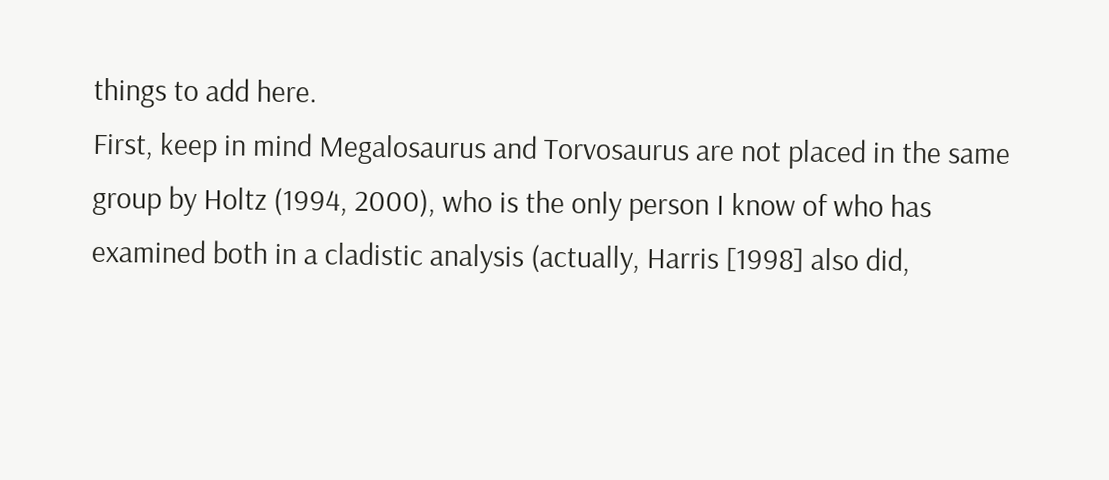things to add here.
First, keep in mind Megalosaurus and Torvosaurus are not placed in the same
group by Holtz (1994, 2000), who is the only person I know of who has
examined both in a cladistic analysis (actually, Harris [1998] also did,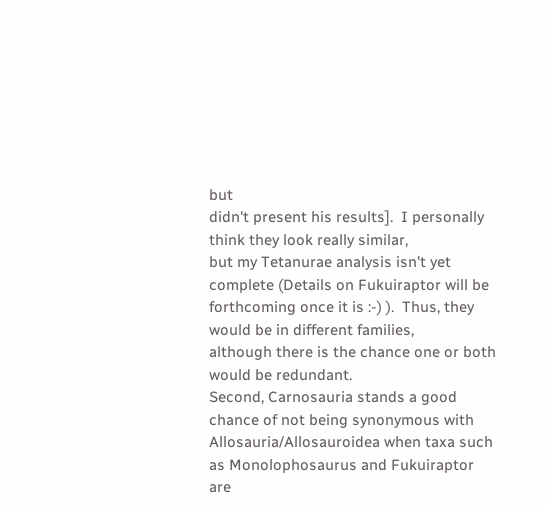but
didn't present his results].  I personally think they look really similar,
but my Tetanurae analysis isn't yet complete (Details on Fukuiraptor will be
forthcoming once it is :-) ).  Thus, they would be in different families,
although there is the chance one or both would be redundant.
Second, Carnosauria stands a good chance of not being synonymous with
Allosauria/Allosauroidea when taxa such as Monolophosaurus and Fukuiraptor
are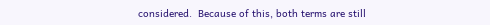considered.  Because of this, both terms are still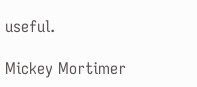useful.

Mickey Mortimer